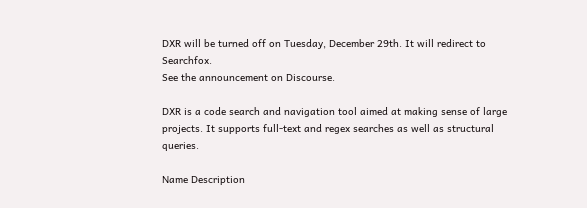DXR will be turned off on Tuesday, December 29th. It will redirect to Searchfox.
See the announcement on Discourse.

DXR is a code search and navigation tool aimed at making sense of large projects. It supports full-text and regex searches as well as structural queries.

Name Description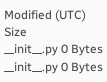Modified (UTC) Size
__init__.py 0 Bytes
__init__.py 0 Bytes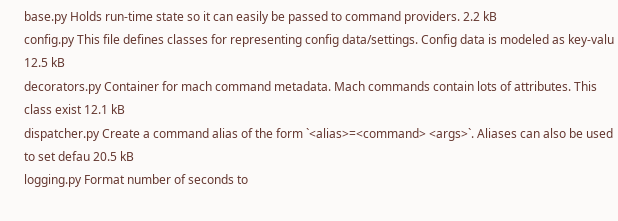base.py Holds run-time state so it can easily be passed to command providers. 2.2 kB
config.py This file defines classes for representing config data/settings. Config data is modeled as key-valu 12.5 kB
decorators.py Container for mach command metadata. Mach commands contain lots of attributes. This class exist 12.1 kB
dispatcher.py Create a command alias of the form `<alias>=<command> <args>`. Aliases can also be used to set defau 20.5 kB
logging.py Format number of seconds to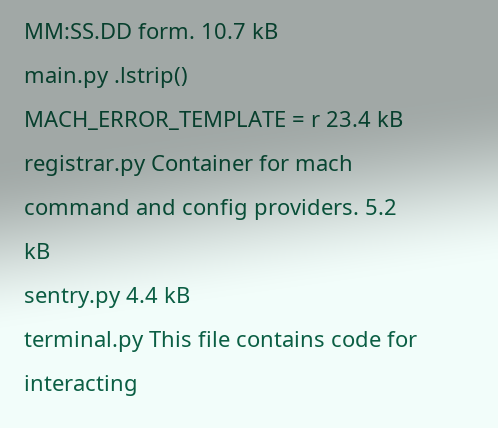MM:SS.DD form. 10.7 kB
main.py .lstrip() MACH_ERROR_TEMPLATE = r 23.4 kB
registrar.py Container for mach command and config providers. 5.2 kB
sentry.py 4.4 kB
terminal.py This file contains code for interacting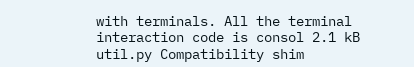with terminals. All the terminal interaction code is consol 2.1 kB
util.py Compatibility shim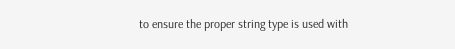to ensure the proper string type is used with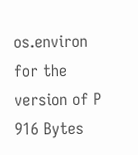os.environ for the version of P 916 Bytes